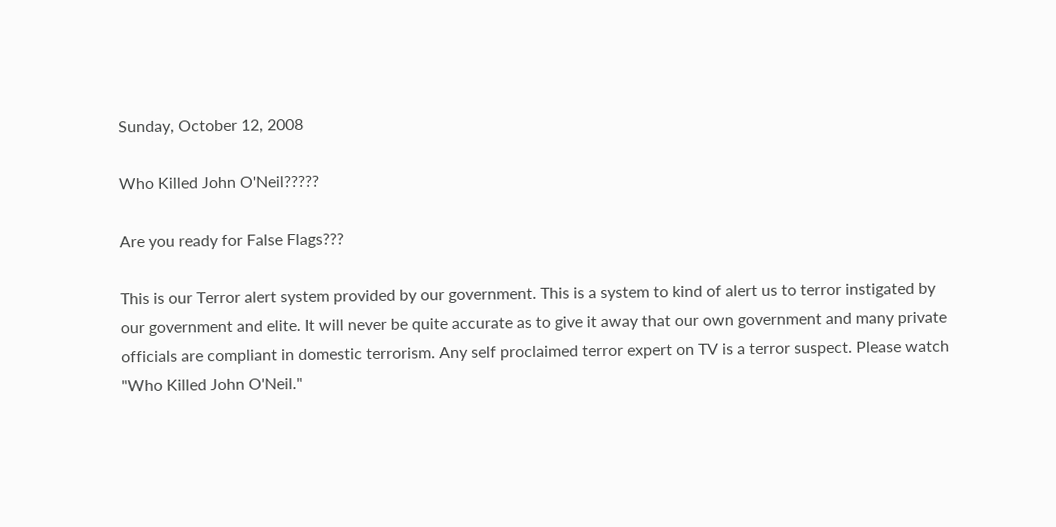Sunday, October 12, 2008

Who Killed John O'Neil?????

Are you ready for False Flags???

This is our Terror alert system provided by our government. This is a system to kind of alert us to terror instigated by our government and elite. It will never be quite accurate as to give it away that our own government and many private officials are compliant in domestic terrorism. Any self proclaimed terror expert on TV is a terror suspect. Please watch "Who Killed John O'Neil."